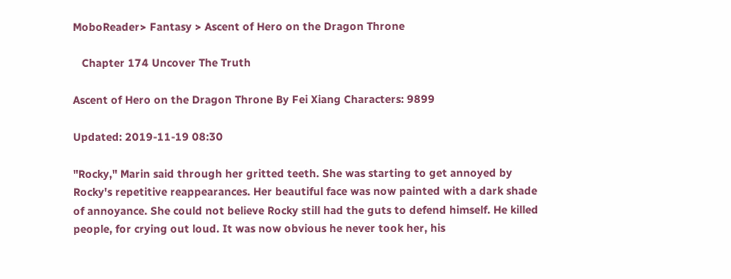MoboReader> Fantasy > Ascent of Hero on the Dragon Throne

   Chapter 174 Uncover The Truth

Ascent of Hero on the Dragon Throne By Fei Xiang Characters: 9899

Updated: 2019-11-19 08:30

"Rocky," Marin said through her gritted teeth. She was starting to get annoyed by Rocky's repetitive reappearances. Her beautiful face was now painted with a dark shade of annoyance. She could not believe Rocky still had the guts to defend himself. He killed people, for crying out loud. It was now obvious he never took her, his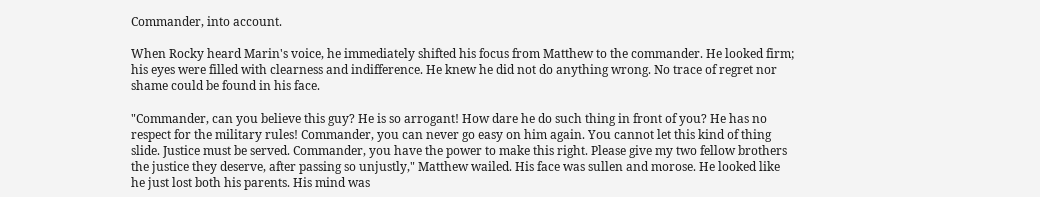Commander, into account.

When Rocky heard Marin's voice, he immediately shifted his focus from Matthew to the commander. He looked firm; his eyes were filled with clearness and indifference. He knew he did not do anything wrong. No trace of regret nor shame could be found in his face.

"Commander, can you believe this guy? He is so arrogant! How dare he do such thing in front of you? He has no respect for the military rules! Commander, you can never go easy on him again. You cannot let this kind of thing slide. Justice must be served. Commander, you have the power to make this right. Please give my two fellow brothers the justice they deserve, after passing so unjustly," Matthew wailed. His face was sullen and morose. He looked like he just lost both his parents. His mind was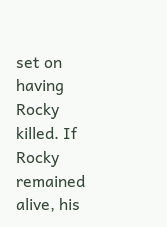set on having Rocky killed. If Rocky remained alive, his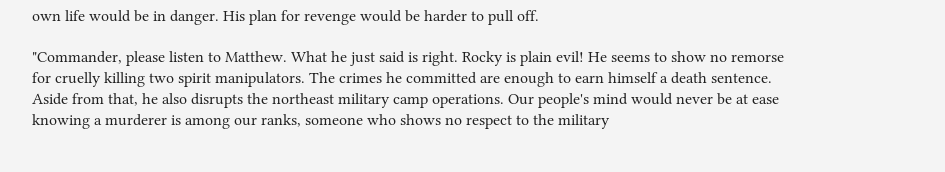own life would be in danger. His plan for revenge would be harder to pull off.

"Commander, please listen to Matthew. What he just said is right. Rocky is plain evil! He seems to show no remorse for cruelly killing two spirit manipulators. The crimes he committed are enough to earn himself a death sentence. Aside from that, he also disrupts the northeast military camp operations. Our people's mind would never be at ease knowing a murderer is among our ranks, someone who shows no respect to the military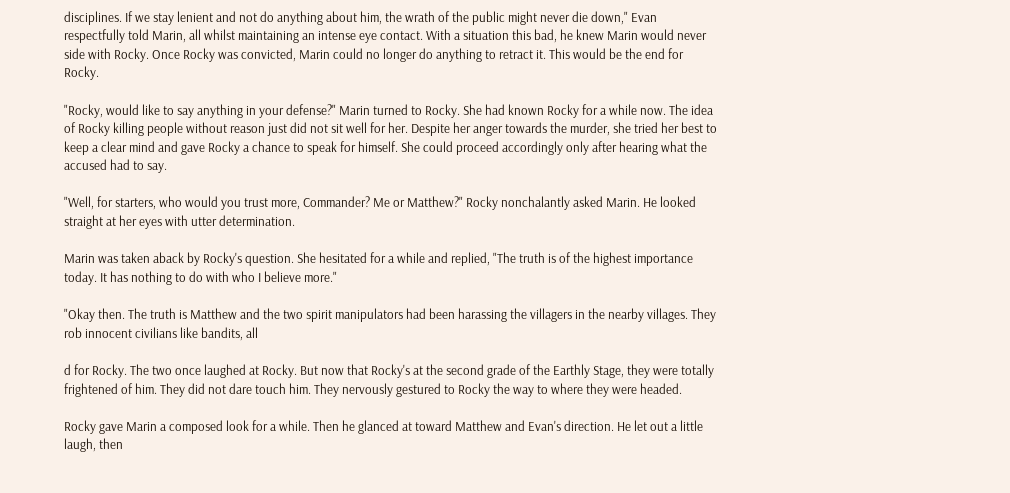disciplines. If we stay lenient and not do anything about him, the wrath of the public might never die down," Evan respectfully told Marin, all whilst maintaining an intense eye contact. With a situation this bad, he knew Marin would never side with Rocky. Once Rocky was convicted, Marin could no longer do anything to retract it. This would be the end for Rocky.

"Rocky, would like to say anything in your defense?" Marin turned to Rocky. She had known Rocky for a while now. The idea of Rocky killing people without reason just did not sit well for her. Despite her anger towards the murder, she tried her best to keep a clear mind and gave Rocky a chance to speak for himself. She could proceed accordingly only after hearing what the accused had to say.

"Well, for starters, who would you trust more, Commander? Me or Matthew?" Rocky nonchalantly asked Marin. He looked straight at her eyes with utter determination.

Marin was taken aback by Rocky's question. She hesitated for a while and replied, "The truth is of the highest importance today. It has nothing to do with who I believe more."

"Okay then. The truth is Matthew and the two spirit manipulators had been harassing the villagers in the nearby villages. They rob innocent civilians like bandits, all

d for Rocky. The two once laughed at Rocky. But now that Rocky's at the second grade of the Earthly Stage, they were totally frightened of him. They did not dare touch him. They nervously gestured to Rocky the way to where they were headed.

Rocky gave Marin a composed look for a while. Then he glanced at toward Matthew and Evan's direction. He let out a little laugh, then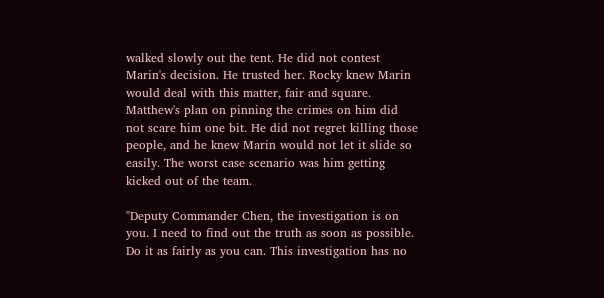walked slowly out the tent. He did not contest Marin's decision. He trusted her. Rocky knew Marin would deal with this matter, fair and square. Matthew's plan on pinning the crimes on him did not scare him one bit. He did not regret killing those people, and he knew Marin would not let it slide so easily. The worst case scenario was him getting kicked out of the team.

"Deputy Commander Chen, the investigation is on you. I need to find out the truth as soon as possible. Do it as fairly as you can. This investigation has no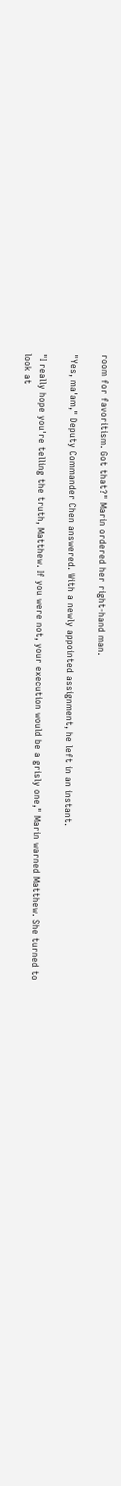room for favoritism. Got that?" Marin ordered her right-hand man.

"Yes, ma'am," Deputy Commander Chen answered. With a newly appointed assignment, he left in an instant.

"I really hope you're telling the truth, Matthew. If you were not, your execution would be a grisly one," Marin warned Matthew. She turned to look at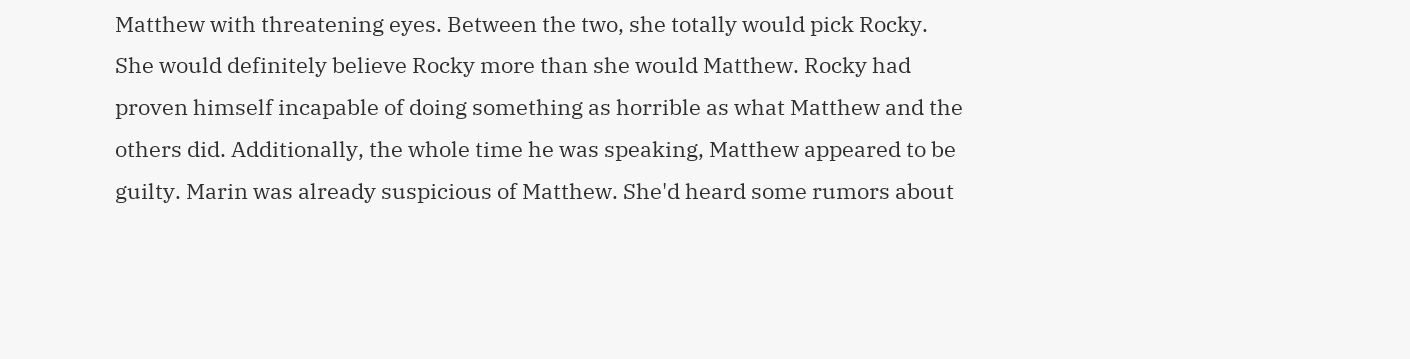Matthew with threatening eyes. Between the two, she totally would pick Rocky. She would definitely believe Rocky more than she would Matthew. Rocky had proven himself incapable of doing something as horrible as what Matthew and the others did. Additionally, the whole time he was speaking, Matthew appeared to be guilty. Marin was already suspicious of Matthew. She'd heard some rumors about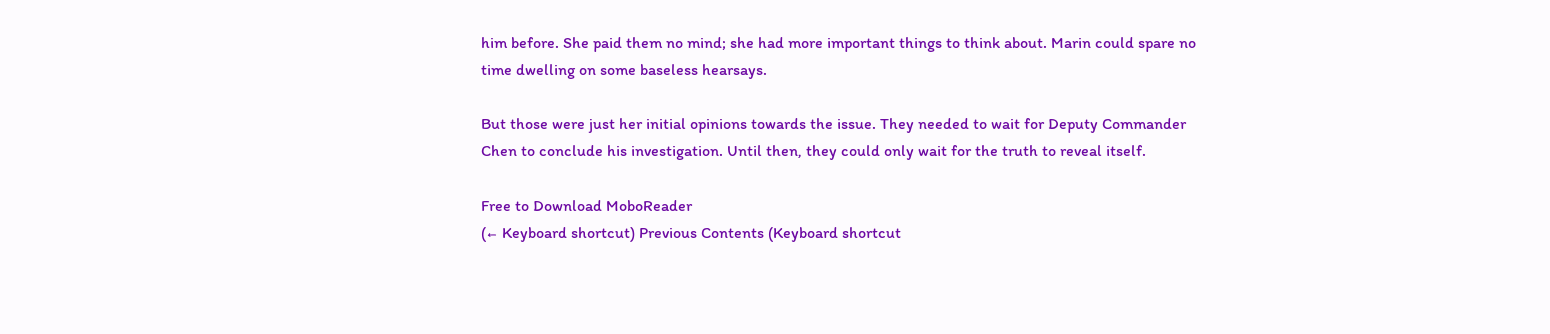him before. She paid them no mind; she had more important things to think about. Marin could spare no time dwelling on some baseless hearsays.

But those were just her initial opinions towards the issue. They needed to wait for Deputy Commander Chen to conclude his investigation. Until then, they could only wait for the truth to reveal itself.

Free to Download MoboReader
(← Keyboard shortcut) Previous Contents (Keyboard shortcut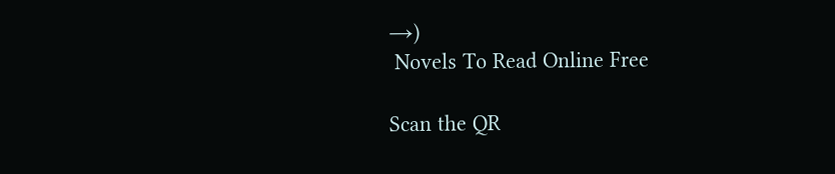→)
 Novels To Read Online Free

Scan the QR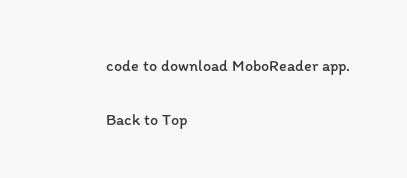code to download MoboReader app.

Back to Top